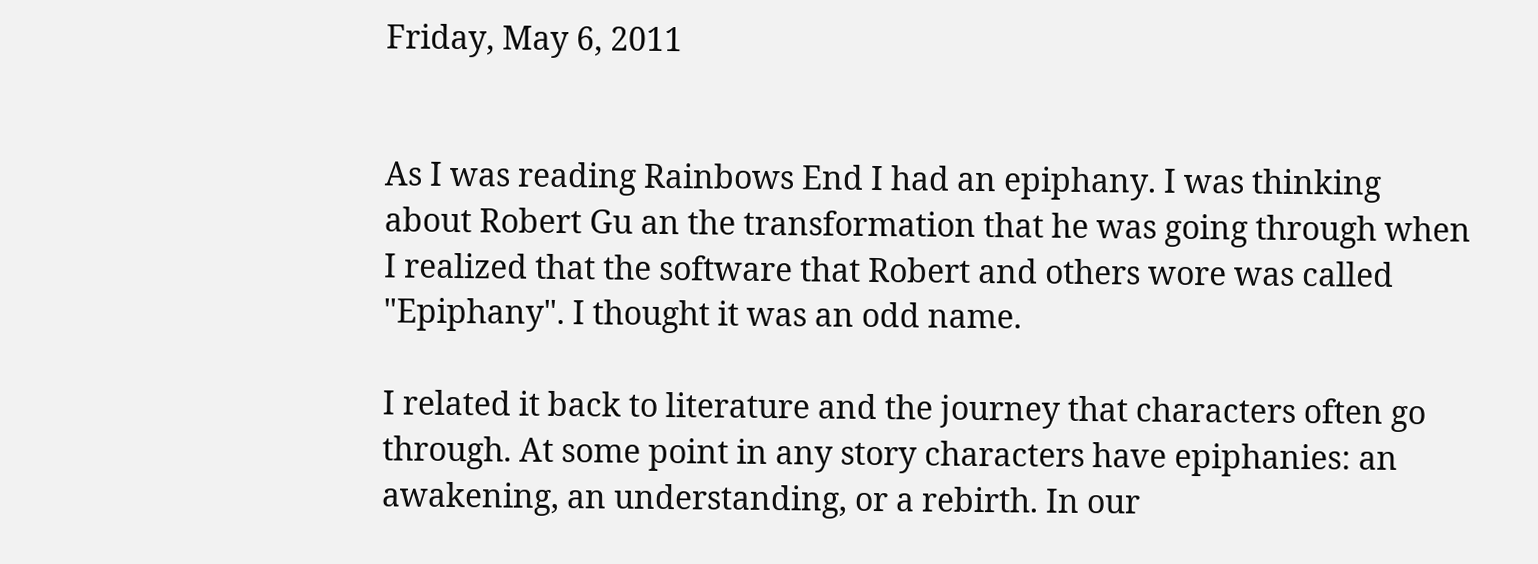Friday, May 6, 2011


As I was reading Rainbows End I had an epiphany. I was thinking about Robert Gu an the transformation that he was going through when I realized that the software that Robert and others wore was called "Epiphany". I thought it was an odd name.

I related it back to literature and the journey that characters often go through. At some point in any story characters have epiphanies: an awakening, an understanding, or a rebirth. In our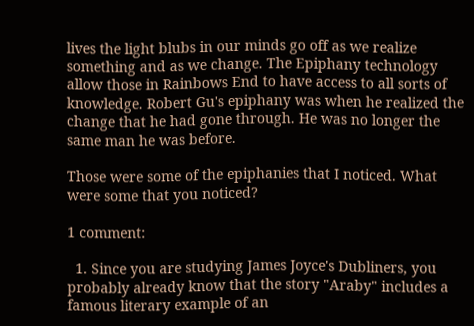lives the light blubs in our minds go off as we realize something and as we change. The Epiphany technology allow those in Rainbows End to have access to all sorts of knowledge. Robert Gu's epiphany was when he realized the change that he had gone through. He was no longer the same man he was before.

Those were some of the epiphanies that I noticed. What were some that you noticed?

1 comment:

  1. Since you are studying James Joyce's Dubliners, you probably already know that the story "Araby" includes a famous literary example of an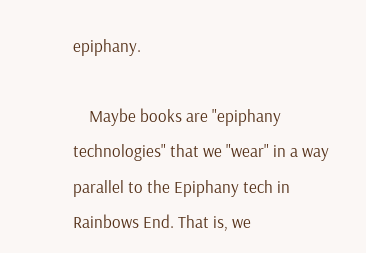epiphany.

    Maybe books are "epiphany technologies" that we "wear" in a way parallel to the Epiphany tech in Rainbows End. That is, we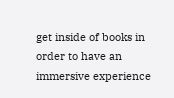get inside of books in order to have an immersive experience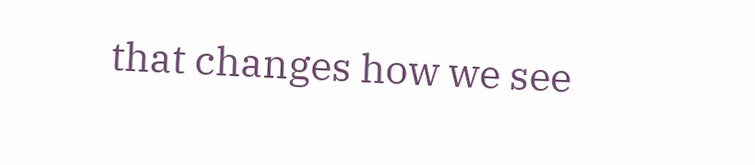that changes how we see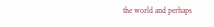the world and perhaps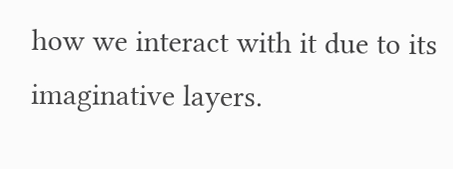how we interact with it due to its imaginative layers.